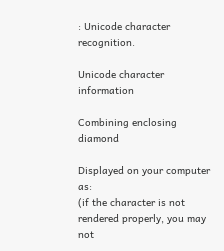: Unicode character recognition.

Unicode character information

Combining enclosing diamond

Displayed on your computer as:
(if the character is not rendered properly, you may not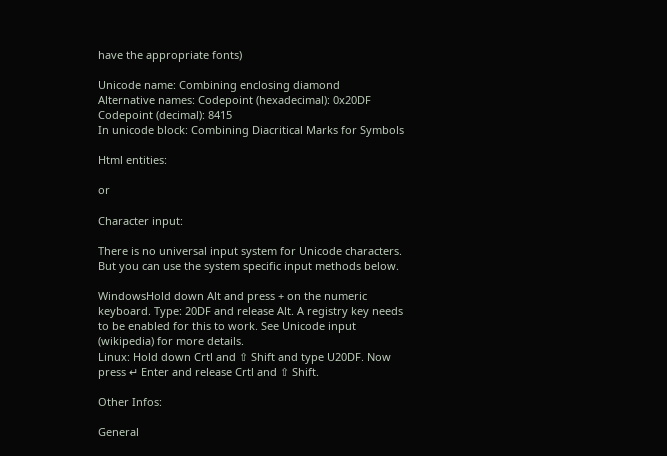have the appropriate fonts)

Unicode name: Combining enclosing diamond
Alternative names: Codepoint (hexadecimal): 0x20DF
Codepoint (decimal): 8415
In unicode block: Combining Diacritical Marks for Symbols

Html entities:

or

Character input:

There is no universal input system for Unicode characters. But you can use the system specific input methods below.

WindowsHold down Alt and press + on the numeric keyboard. Type: 20DF and release Alt. A registry key needs to be enabled for this to work. See Unicode input (wikipedia) for more details.
Linux: Hold down Crtl and ⇧ Shift and type U20DF. Now press ↵ Enter and release Crtl and ⇧ Shift.

Other Infos:

General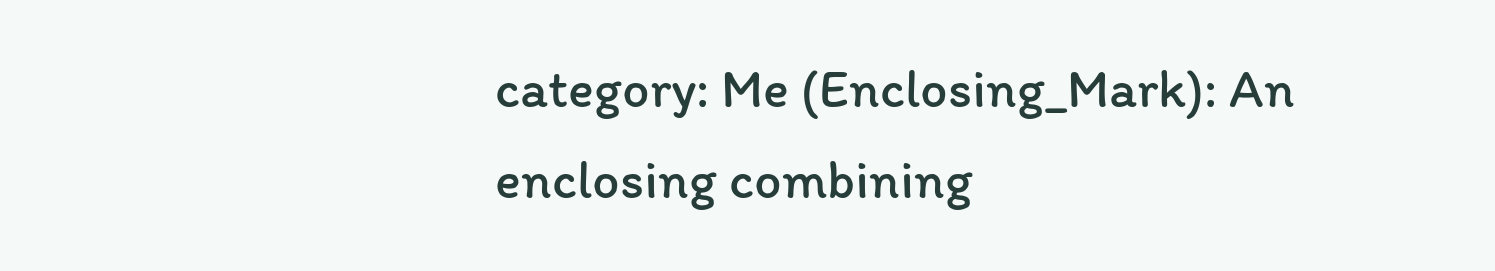category: Me (Enclosing_Mark): An enclosing combining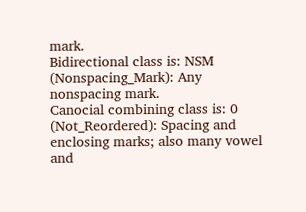mark.
Bidirectional class is: NSM (Nonspacing_Mark): Any nonspacing mark.
Canocial combining class is: 0 (Not_Reordered): Spacing and enclosing marks; also many vowel and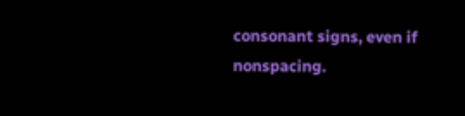consonant signs, even if nonspacing.